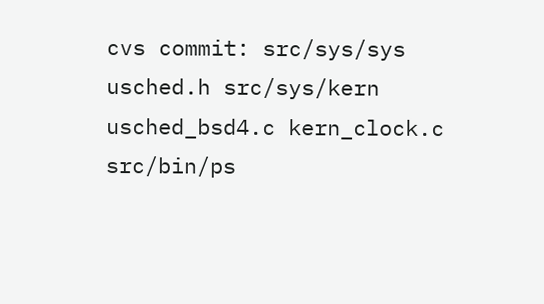cvs commit: src/sys/sys usched.h src/sys/kern usched_bsd4.c kern_clock.c src/bin/ps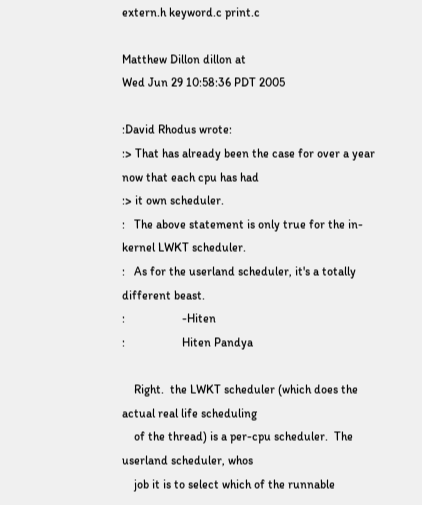extern.h keyword.c print.c

Matthew Dillon dillon at
Wed Jun 29 10:58:36 PDT 2005

:David Rhodus wrote:
:> That has already been the case for over a year now that each cpu has had
:> it own scheduler.
:   The above statement is only true for the in-kernel LWKT scheduler.
:   As for the userland scheduler, it's a totally different beast.
:                   -Hiten
:                   Hiten Pandya

    Right.  the LWKT scheduler (which does the actual real life scheduling
    of the thread) is a per-cpu scheduler.  The userland scheduler, whos
    job it is to select which of the runnable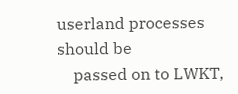userland processes should be
    passed on to LWKT,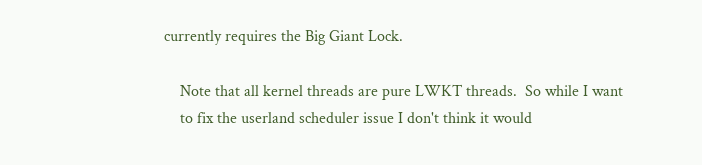currently requires the Big Giant Lock.

    Note that all kernel threads are pure LWKT threads.  So while I want
    to fix the userland scheduler issue I don't think it would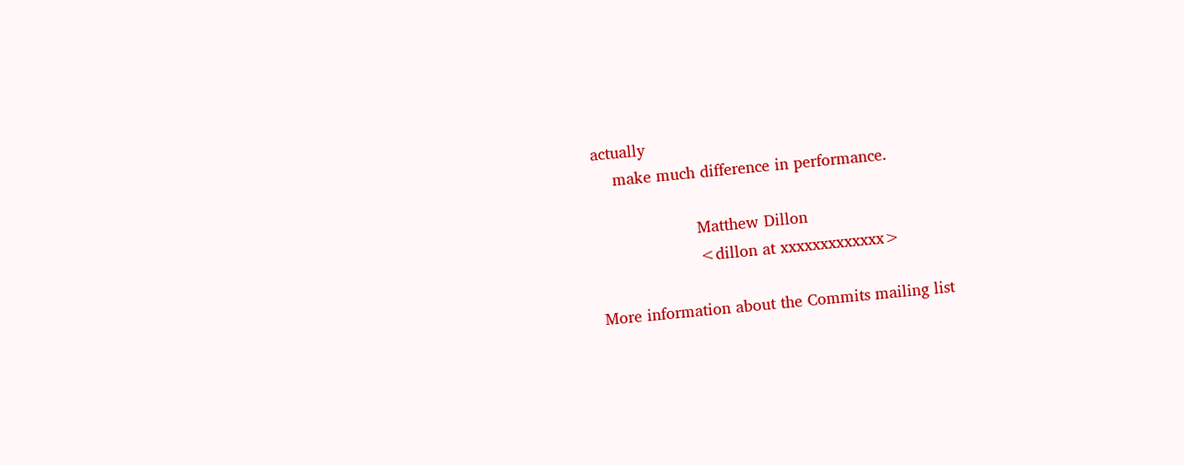actually
    make much difference in performance.

                    Matthew Dillon
                    <dillon at xxxxxxxxxxxxx>

More information about the Commits mailing list